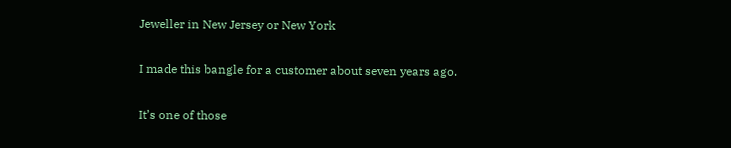Jeweller in New Jersey or New York

I made this bangle for a customer about seven years ago.

It’s one of those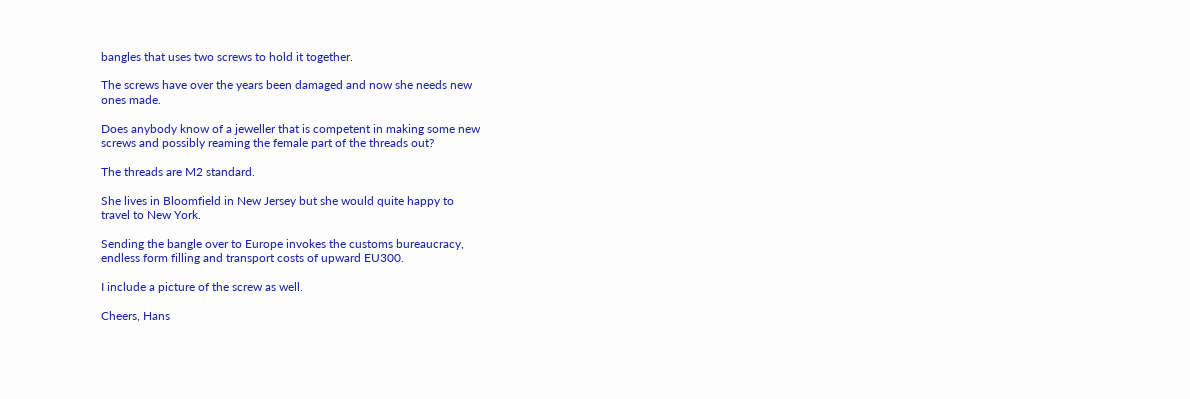bangles that uses two screws to hold it together.

The screws have over the years been damaged and now she needs new
ones made.

Does anybody know of a jeweller that is competent in making some new
screws and possibly reaming the female part of the threads out?

The threads are M2 standard.

She lives in Bloomfield in New Jersey but she would quite happy to
travel to New York.

Sending the bangle over to Europe invokes the customs bureaucracy,
endless form filling and transport costs of upward EU300.

I include a picture of the screw as well.

Cheers, Hans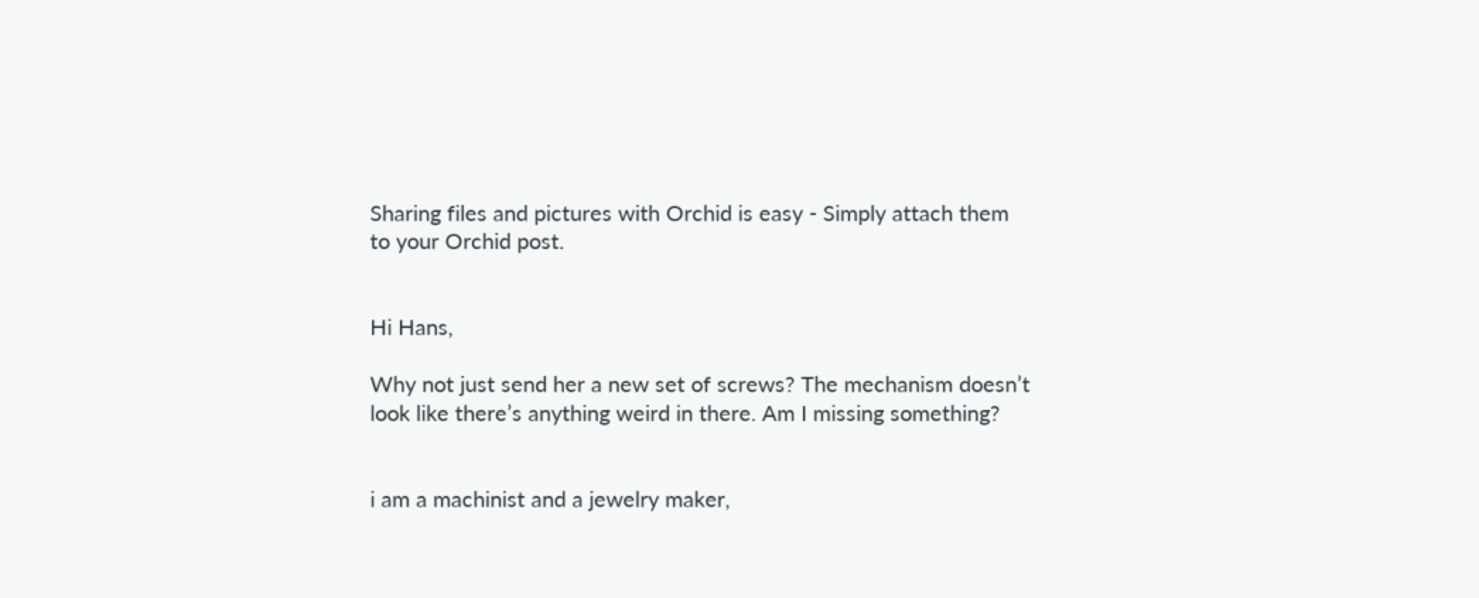Sharing files and pictures with Orchid is easy - Simply attach them
to your Orchid post.


Hi Hans,

Why not just send her a new set of screws? The mechanism doesn’t
look like there’s anything weird in there. Am I missing something?


i am a machinist and a jewelry maker,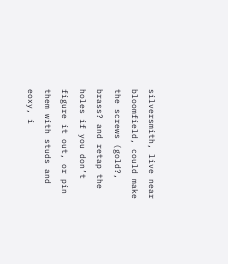silversmith, live near
bloomfield, could make the screws (gold?, brass? and retap the
holes if you don’t figure it out, or pin them with studs and eoxy, i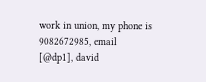work in union, my phone is 9082672985, email
[@dp1], david